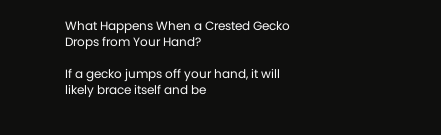What Happens When a Crested Gecko Drops from Your Hand?

If a gecko jumps off your hand, it will likely brace itself and be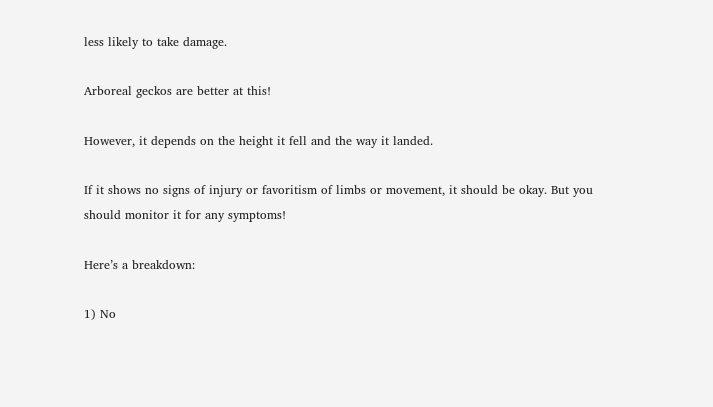less likely to take damage.

Arboreal geckos are better at this!

However, it depends on the height it fell and the way it landed.

If it shows no signs of injury or favoritism of limbs or movement, it should be okay. But you should monitor it for any symptoms!

Here’s a breakdown:

1) No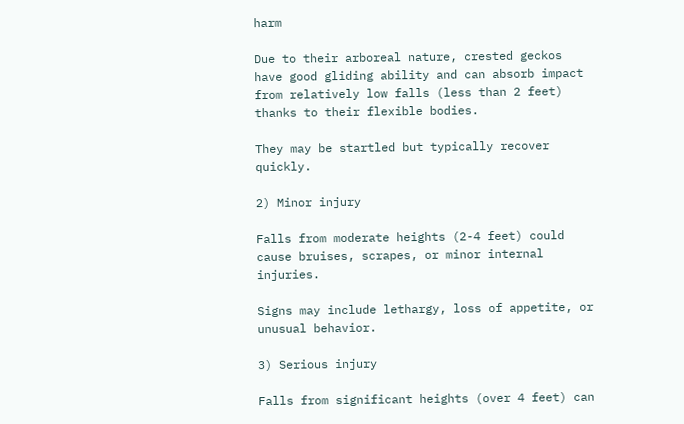harm

Due to their arboreal nature, crested geckos have good gliding ability and can absorb impact from relatively low falls (less than 2 feet) thanks to their flexible bodies.

They may be startled but typically recover quickly.

2) Minor injury

Falls from moderate heights (2-4 feet) could cause bruises, scrapes, or minor internal injuries.

Signs may include lethargy, loss of appetite, or unusual behavior.

3) Serious injury

Falls from significant heights (over 4 feet) can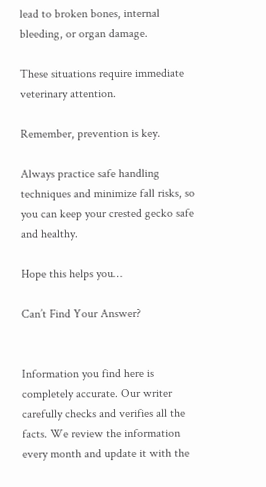lead to broken bones, internal bleeding, or organ damage.

These situations require immediate veterinary attention.

Remember, prevention is key.

Always practice safe handling techniques and minimize fall risks, so you can keep your crested gecko safe and healthy.

Hope this helps you…

Can’t Find Your Answer?


Information you find here is completely accurate. Our writer carefully checks and verifies all the facts. We review the information every month and update it with the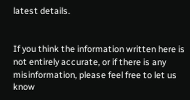latest details.


If you think the information written here is not entirely accurate, or if there is any misinformation, please feel free to let us know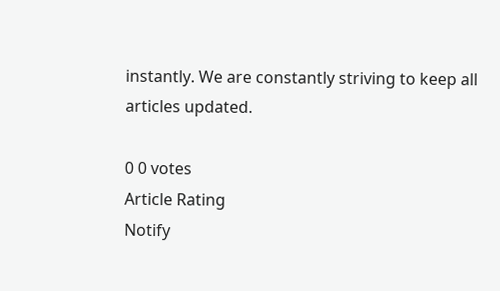instantly. We are constantly striving to keep all articles updated.

0 0 votes
Article Rating
Notify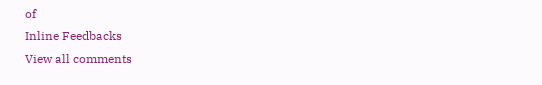of
Inline Feedbacks
View all comments